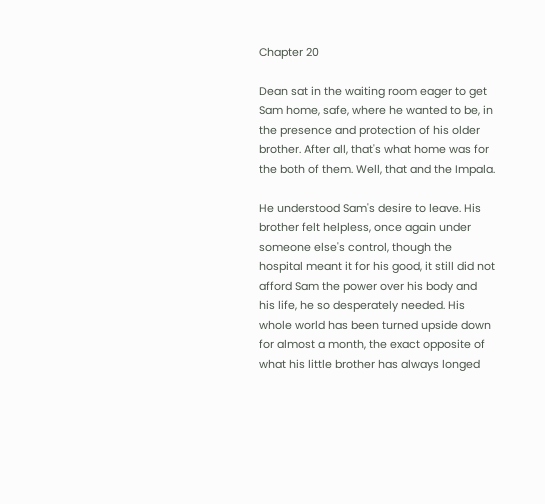Chapter 20

Dean sat in the waiting room eager to get Sam home, safe, where he wanted to be, in the presence and protection of his older brother. After all, that's what home was for the both of them. Well, that and the Impala.

He understood Sam's desire to leave. His brother felt helpless, once again under someone else's control, though the hospital meant it for his good, it still did not afford Sam the power over his body and his life, he so desperately needed. His whole world has been turned upside down for almost a month, the exact opposite of what his little brother has always longed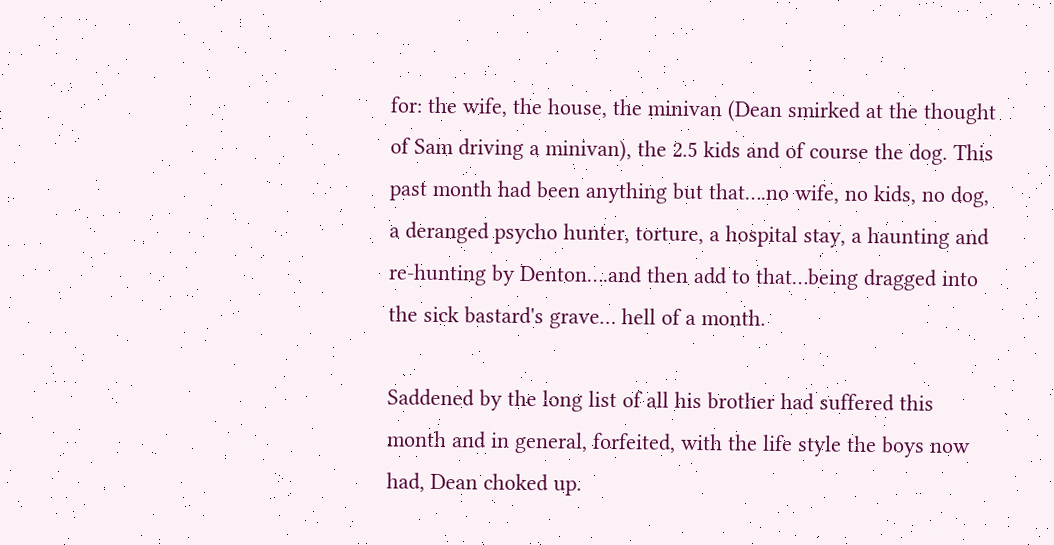for: the wife, the house, the minivan (Dean smirked at the thought of Sam driving a minivan), the 2.5 kids and of course the dog. This past month had been anything but that….no wife, no kids, no dog, a deranged psycho hunter, torture, a hospital stay, a haunting and re-hunting by Denton….and then add to that…being dragged into the sick bastard's grave… hell of a month.

Saddened by the long list of all his brother had suffered this month and in general, forfeited, with the life style the boys now had, Dean choked up.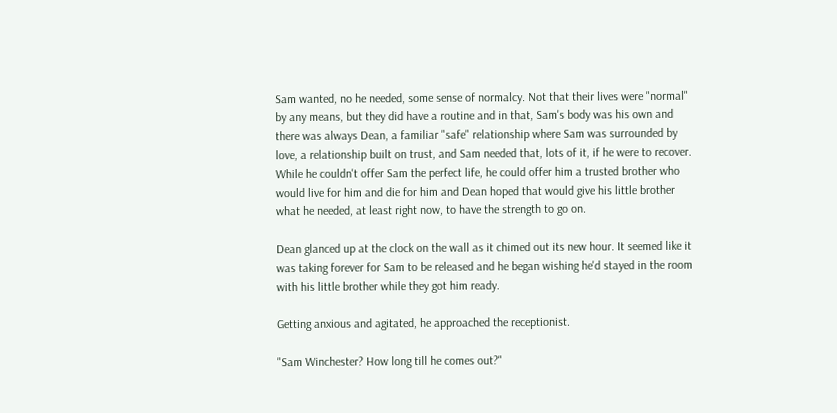Sam wanted, no he needed, some sense of normalcy. Not that their lives were "normal" by any means, but they did have a routine and in that, Sam's body was his own and there was always Dean, a familiar "safe" relationship where Sam was surrounded by love, a relationship built on trust, and Sam needed that, lots of it, if he were to recover. While he couldn't offer Sam the perfect life, he could offer him a trusted brother who would live for him and die for him and Dean hoped that would give his little brother what he needed, at least right now, to have the strength to go on.

Dean glanced up at the clock on the wall as it chimed out its new hour. It seemed like it was taking forever for Sam to be released and he began wishing he'd stayed in the room with his little brother while they got him ready.

Getting anxious and agitated, he approached the receptionist.

"Sam Winchester? How long till he comes out?"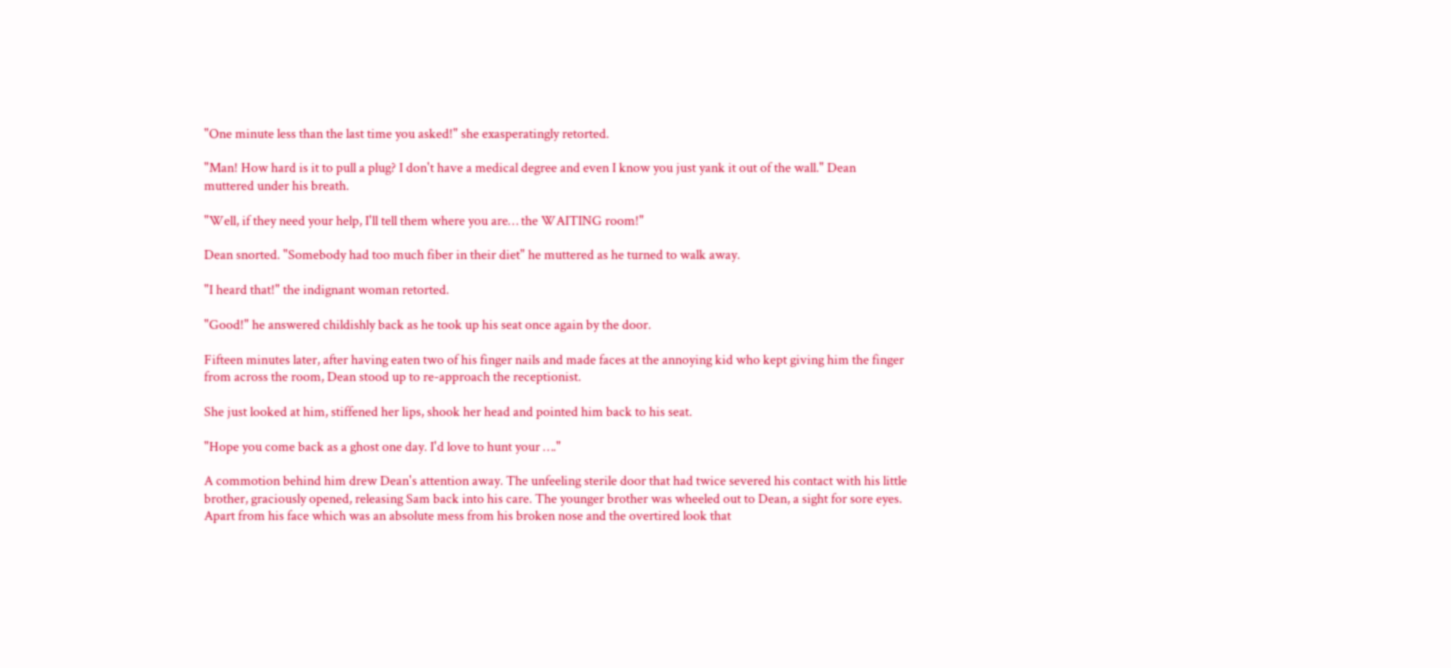"One minute less than the last time you asked!" she exasperatingly retorted.

"Man! How hard is it to pull a plug? I don't have a medical degree and even I know you just yank it out of the wall." Dean muttered under his breath.

"Well, if they need your help, I'll tell them where you are… the WAITING room!"

Dean snorted. "Somebody had too much fiber in their diet" he muttered as he turned to walk away.

"I heard that!" the indignant woman retorted.

"Good!" he answered childishly back as he took up his seat once again by the door.

Fifteen minutes later, after having eaten two of his finger nails and made faces at the annoying kid who kept giving him the finger from across the room, Dean stood up to re-approach the receptionist.

She just looked at him, stiffened her lips, shook her head and pointed him back to his seat.

"Hope you come back as a ghost one day. I'd love to hunt your …."

A commotion behind him drew Dean's attention away. The unfeeling sterile door that had twice severed his contact with his little brother, graciously opened, releasing Sam back into his care. The younger brother was wheeled out to Dean, a sight for sore eyes. Apart from his face which was an absolute mess from his broken nose and the overtired look that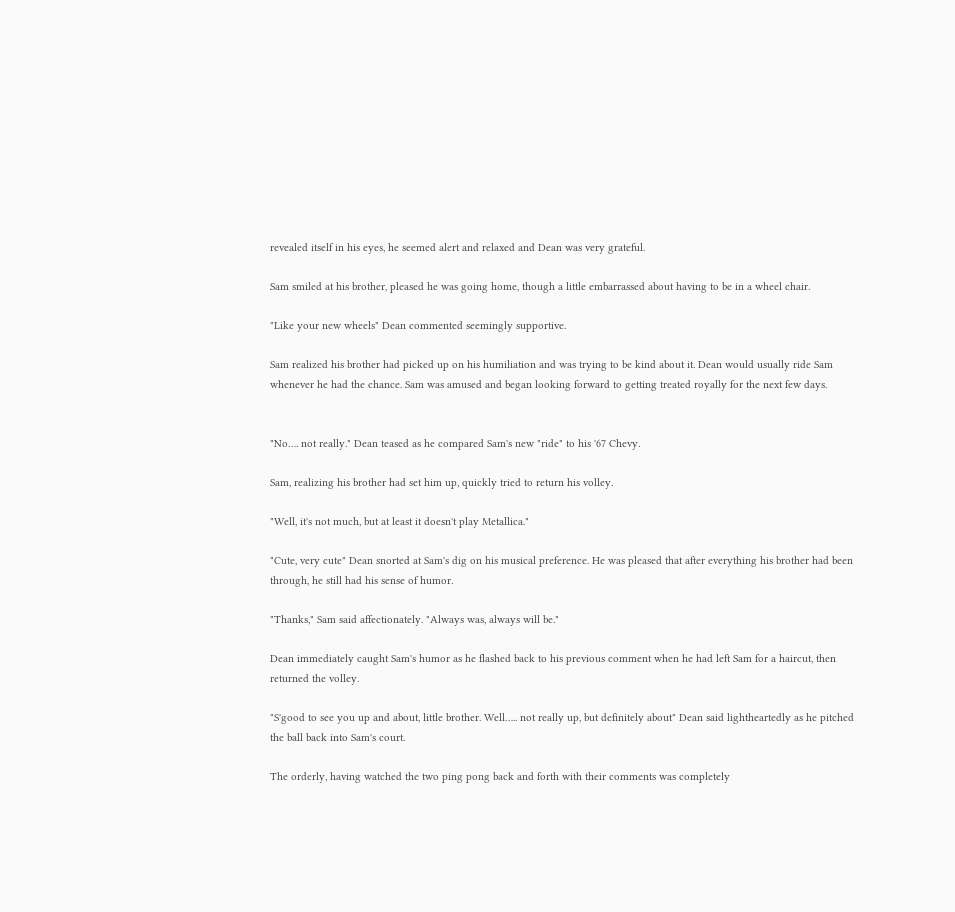revealed itself in his eyes, he seemed alert and relaxed and Dean was very grateful.

Sam smiled at his brother, pleased he was going home, though a little embarrassed about having to be in a wheel chair.

"Like your new wheels" Dean commented seemingly supportive.

Sam realized his brother had picked up on his humiliation and was trying to be kind about it. Dean would usually ride Sam whenever he had the chance. Sam was amused and began looking forward to getting treated royally for the next few days.


"No…. not really." Dean teased as he compared Sam's new "ride" to his '67 Chevy.

Sam, realizing his brother had set him up, quickly tried to return his volley.

"Well, it's not much, but at least it doesn't play Metallica."

"Cute, very cute" Dean snorted at Sam's dig on his musical preference. He was pleased that after everything his brother had been through, he still had his sense of humor.

"Thanks," Sam said affectionately. "Always was, always will be."

Dean immediately caught Sam's humor as he flashed back to his previous comment when he had left Sam for a haircut, then returned the volley.

"S'good to see you up and about, little brother. Well….. not really up, but definitely about" Dean said lightheartedly as he pitched the ball back into Sam's court.

The orderly, having watched the two ping pong back and forth with their comments was completely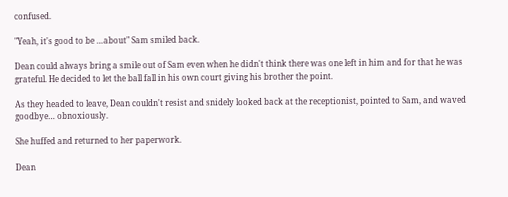confused.

"Yeah, it's good to be …about" Sam smiled back.

Dean could always bring a smile out of Sam even when he didn't think there was one left in him and for that he was grateful. He decided to let the ball fall in his own court giving his brother the point.

As they headed to leave, Dean couldn't resist and snidely looked back at the receptionist, pointed to Sam, and waved goodbye… obnoxiously.

She huffed and returned to her paperwork.

Dean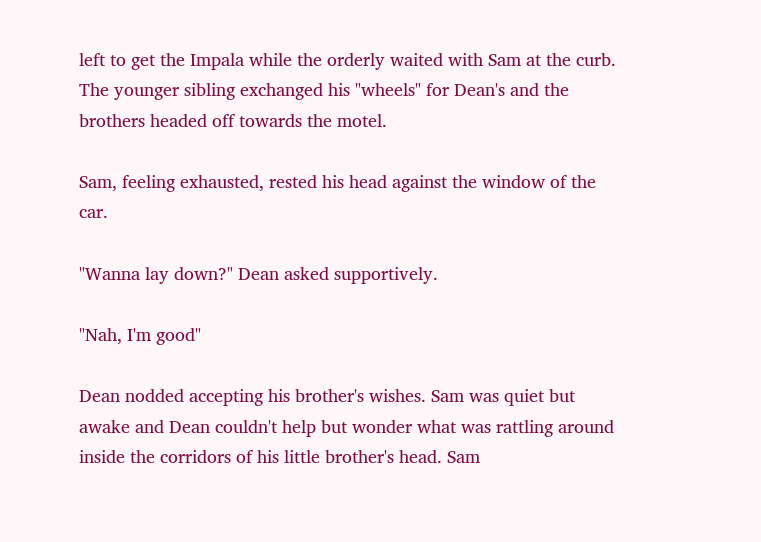left to get the Impala while the orderly waited with Sam at the curb. The younger sibling exchanged his "wheels" for Dean's and the brothers headed off towards the motel.

Sam, feeling exhausted, rested his head against the window of the car.

"Wanna lay down?" Dean asked supportively.

"Nah, I'm good"

Dean nodded accepting his brother's wishes. Sam was quiet but awake and Dean couldn't help but wonder what was rattling around inside the corridors of his little brother's head. Sam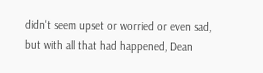didn't seem upset or worried or even sad, but with all that had happened, Dean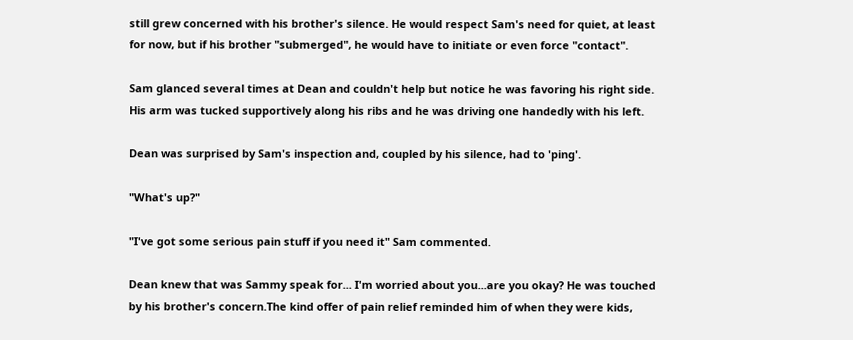still grew concerned with his brother's silence. He would respect Sam's need for quiet, at least for now, but if his brother "submerged", he would have to initiate or even force "contact".

Sam glanced several times at Dean and couldn't help but notice he was favoring his right side. His arm was tucked supportively along his ribs and he was driving one handedly with his left.

Dean was surprised by Sam's inspection and, coupled by his silence, had to 'ping'.

"What's up?"

"I've got some serious pain stuff if you need it" Sam commented.

Dean knew that was Sammy speak for... I'm worried about you...are you okay? He was touched by his brother's concern.The kind offer of pain relief reminded him of when they were kids,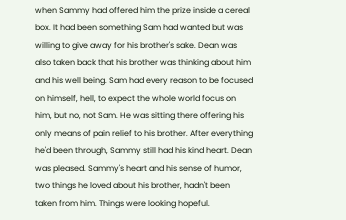when Sammy had offered him the prize inside a cereal box. It had been something Sam had wanted but was willing to give away for his brother's sake. Dean was also taken back that his brother was thinking about him and his well being. Sam had every reason to be focused on himself, hell, to expect the whole world focus on him, but no, not Sam. He was sitting there offering his only means of pain relief to his brother. After everything he'd been through, Sammy still had his kind heart. Dean was pleased. Sammy's heart and his sense of humor, two things he loved about his brother, hadn't been taken from him. Things were looking hopeful.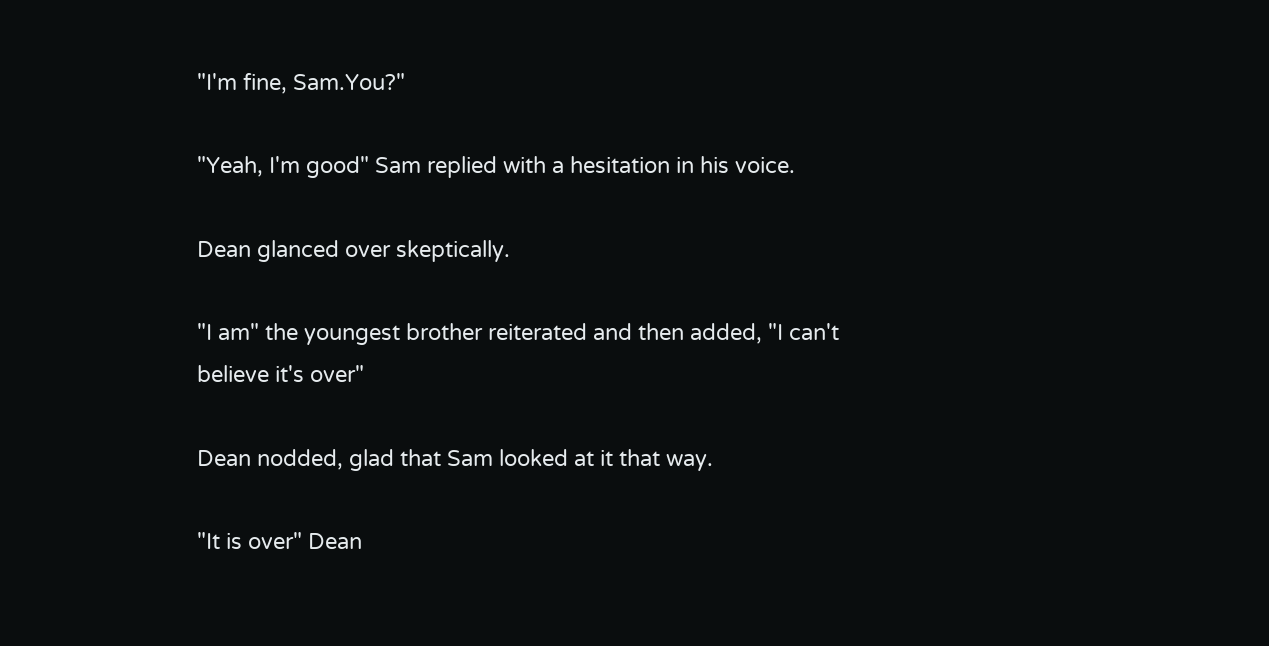"I'm fine, Sam.You?"

"Yeah, I'm good" Sam replied with a hesitation in his voice.

Dean glanced over skeptically.

"I am" the youngest brother reiterated and then added, "I can't believe it's over"

Dean nodded, glad that Sam looked at it that way.

"It is over" Dean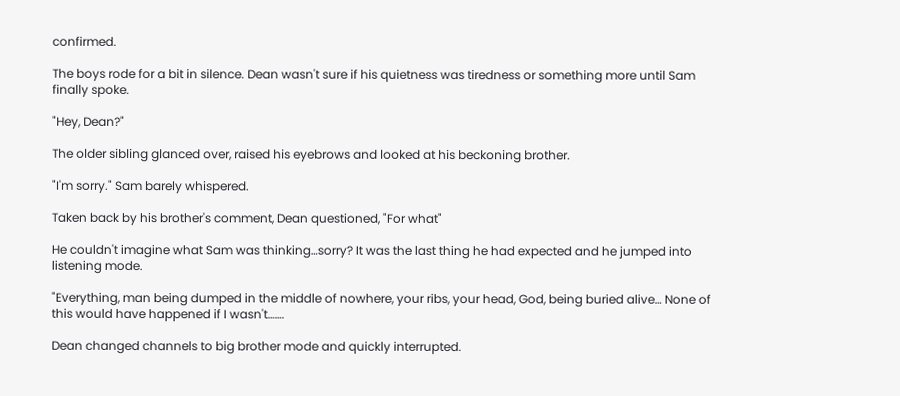confirmed.

The boys rode for a bit in silence. Dean wasn't sure if his quietness was tiredness or something more until Sam finally spoke.

"Hey, Dean?"

The older sibling glanced over, raised his eyebrows and looked at his beckoning brother.

"I'm sorry." Sam barely whispered.

Taken back by his brother's comment, Dean questioned, "For what"

He couldn't imagine what Sam was thinking…sorry? It was the last thing he had expected and he jumped into listening mode.

"Everything, man being dumped in the middle of nowhere, your ribs, your head, God, being buried alive… None of this would have happened if I wasn't…….

Dean changed channels to big brother mode and quickly interrupted.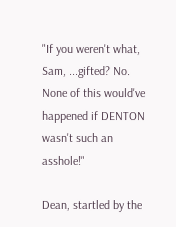"If you weren't what, Sam, ...gifted? No. None of this would've happened if DENTON wasn't such an asshole!"

Dean, startled by the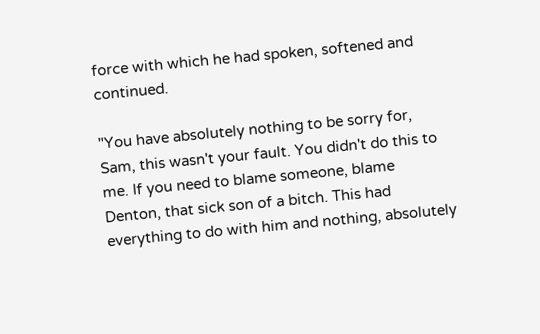force with which he had spoken, softened and continued.

"You have absolutely nothing to be sorry for, Sam, this wasn't your fault. You didn't do this to me. If you need to blame someone, blame Denton, that sick son of a bitch. This had everything to do with him and nothing, absolutely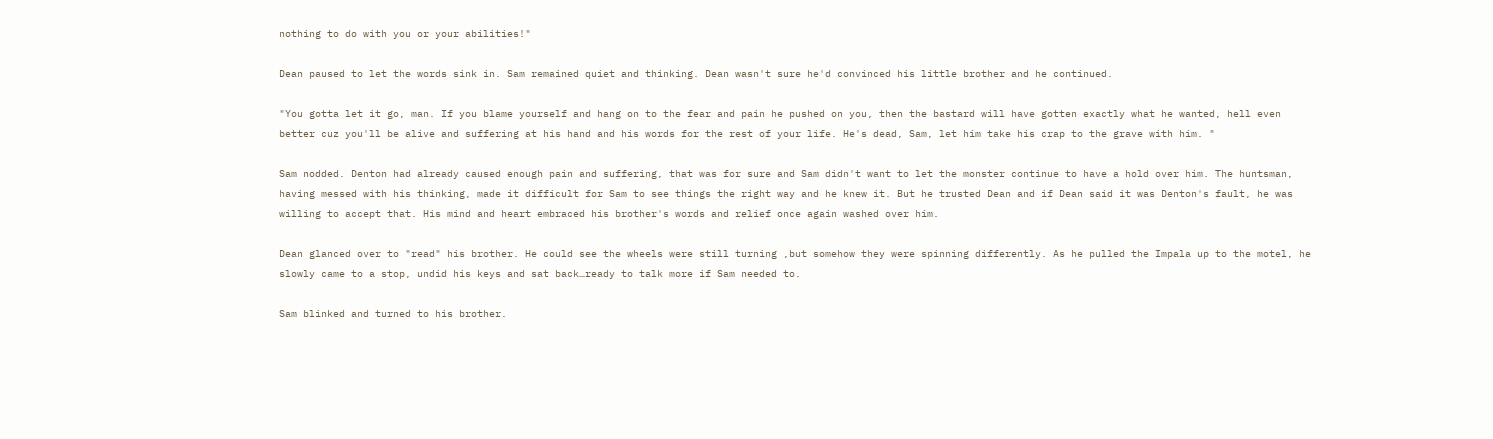nothing to do with you or your abilities!"

Dean paused to let the words sink in. Sam remained quiet and thinking. Dean wasn't sure he'd convinced his little brother and he continued.

"You gotta let it go, man. If you blame yourself and hang on to the fear and pain he pushed on you, then the bastard will have gotten exactly what he wanted, hell even better cuz you'll be alive and suffering at his hand and his words for the rest of your life. He's dead, Sam, let him take his crap to the grave with him. "

Sam nodded. Denton had already caused enough pain and suffering, that was for sure and Sam didn't want to let the monster continue to have a hold over him. The huntsman, having messed with his thinking, made it difficult for Sam to see things the right way and he knew it. But he trusted Dean and if Dean said it was Denton's fault, he was willing to accept that. His mind and heart embraced his brother's words and relief once again washed over him.

Dean glanced over to "read" his brother. He could see the wheels were still turning ,but somehow they were spinning differently. As he pulled the Impala up to the motel, he slowly came to a stop, undid his keys and sat back…ready to talk more if Sam needed to.

Sam blinked and turned to his brother.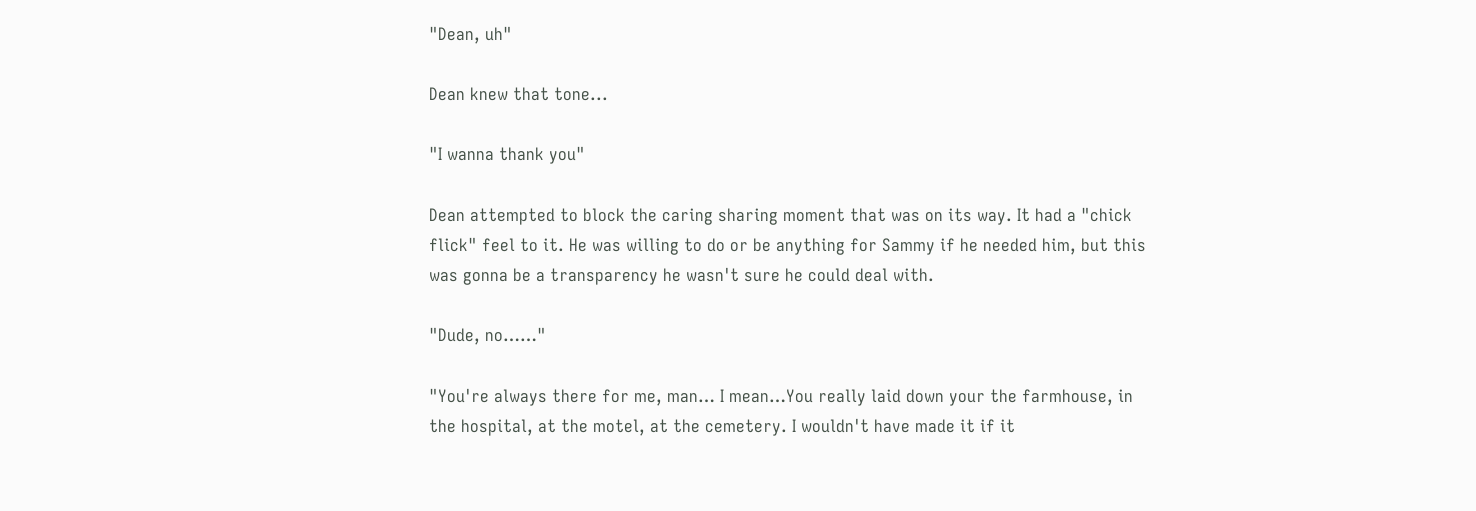"Dean, uh"

Dean knew that tone...

"I wanna thank you"

Dean attempted to block the caring sharing moment that was on its way. It had a "chick flick" feel to it. He was willing to do or be anything for Sammy if he needed him, but this was gonna be a transparency he wasn't sure he could deal with.

"Dude, no……"

"You're always there for me, man… I mean…You really laid down your the farmhouse, in the hospital, at the motel, at the cemetery. I wouldn't have made it if it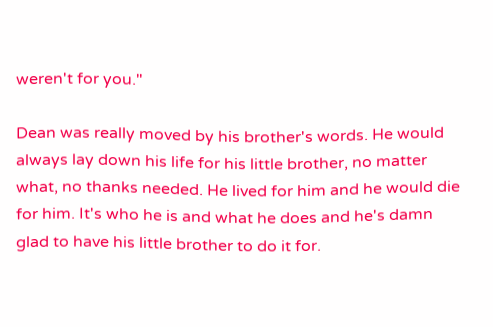weren't for you."

Dean was really moved by his brother's words. He would always lay down his life for his little brother, no matter what, no thanks needed. He lived for him and he would die for him. It's who he is and what he does and he's damn glad to have his little brother to do it for.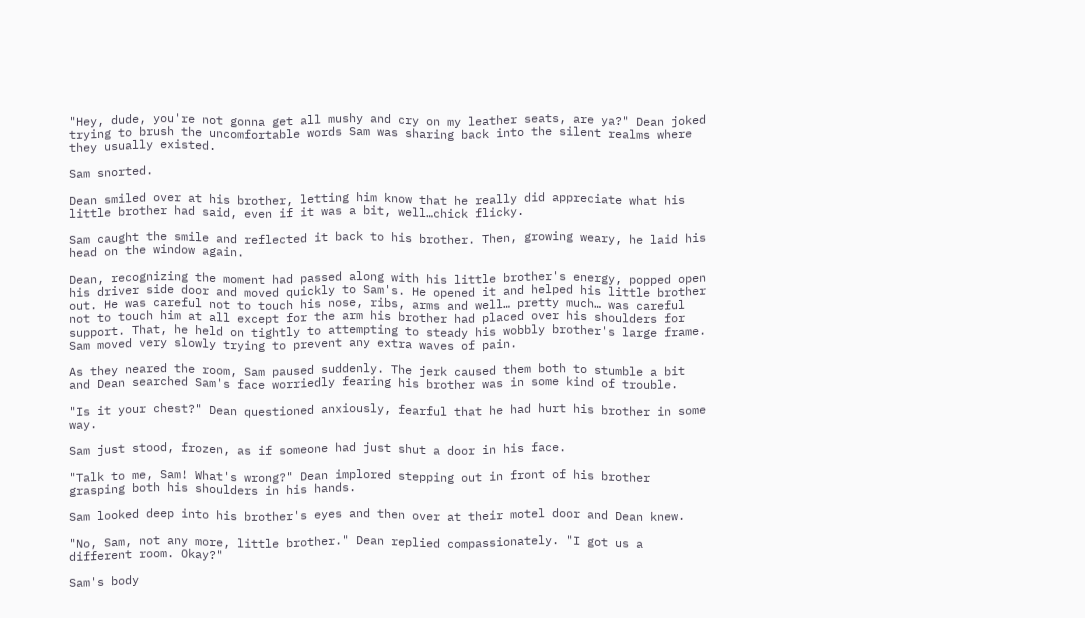"Hey, dude, you're not gonna get all mushy and cry on my leather seats, are ya?" Dean joked trying to brush the uncomfortable words Sam was sharing back into the silent realms where they usually existed.

Sam snorted.

Dean smiled over at his brother, letting him know that he really did appreciate what his little brother had said, even if it was a bit, well…chick flicky.

Sam caught the smile and reflected it back to his brother. Then, growing weary, he laid his head on the window again.

Dean, recognizing the moment had passed along with his little brother's energy, popped open his driver side door and moved quickly to Sam's. He opened it and helped his little brother out. He was careful not to touch his nose, ribs, arms and well… pretty much… was careful not to touch him at all except for the arm his brother had placed over his shoulders for support. That, he held on tightly to attempting to steady his wobbly brother's large frame. Sam moved very slowly trying to prevent any extra waves of pain.

As they neared the room, Sam paused suddenly. The jerk caused them both to stumble a bit and Dean searched Sam's face worriedly fearing his brother was in some kind of trouble.

"Is it your chest?" Dean questioned anxiously, fearful that he had hurt his brother in some way.

Sam just stood, frozen, as if someone had just shut a door in his face.

"Talk to me, Sam! What's wrong?" Dean implored stepping out in front of his brother grasping both his shoulders in his hands.

Sam looked deep into his brother's eyes and then over at their motel door and Dean knew.

"No, Sam, not any more, little brother." Dean replied compassionately. "I got us a different room. Okay?"

Sam's body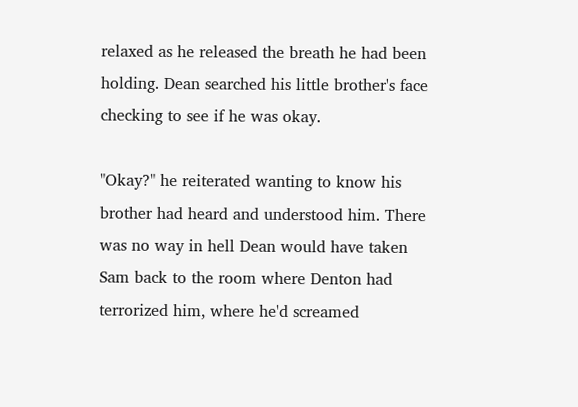relaxed as he released the breath he had been holding. Dean searched his little brother's face checking to see if he was okay.

"Okay?" he reiterated wanting to know his brother had heard and understood him. There was no way in hell Dean would have taken Sam back to the room where Denton had terrorized him, where he'd screamed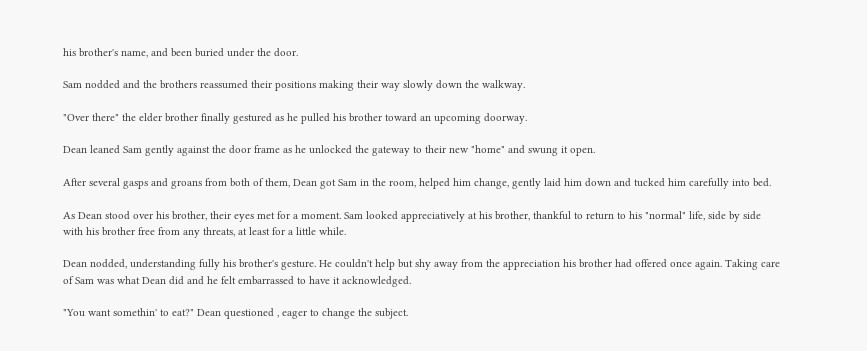his brother's name, and been buried under the door.

Sam nodded and the brothers reassumed their positions making their way slowly down the walkway.

"Over there" the elder brother finally gestured as he pulled his brother toward an upcoming doorway.

Dean leaned Sam gently against the door frame as he unlocked the gateway to their new "home" and swung it open.

After several gasps and groans from both of them, Dean got Sam in the room, helped him change, gently laid him down and tucked him carefully into bed.

As Dean stood over his brother, their eyes met for a moment. Sam looked appreciatively at his brother, thankful to return to his "normal" life, side by side with his brother free from any threats, at least for a little while.

Dean nodded, understanding fully his brother's gesture. He couldn't help but shy away from the appreciation his brother had offered once again. Taking care of Sam was what Dean did and he felt embarrassed to have it acknowledged.

"You want somethin' to eat?" Dean questioned , eager to change the subject.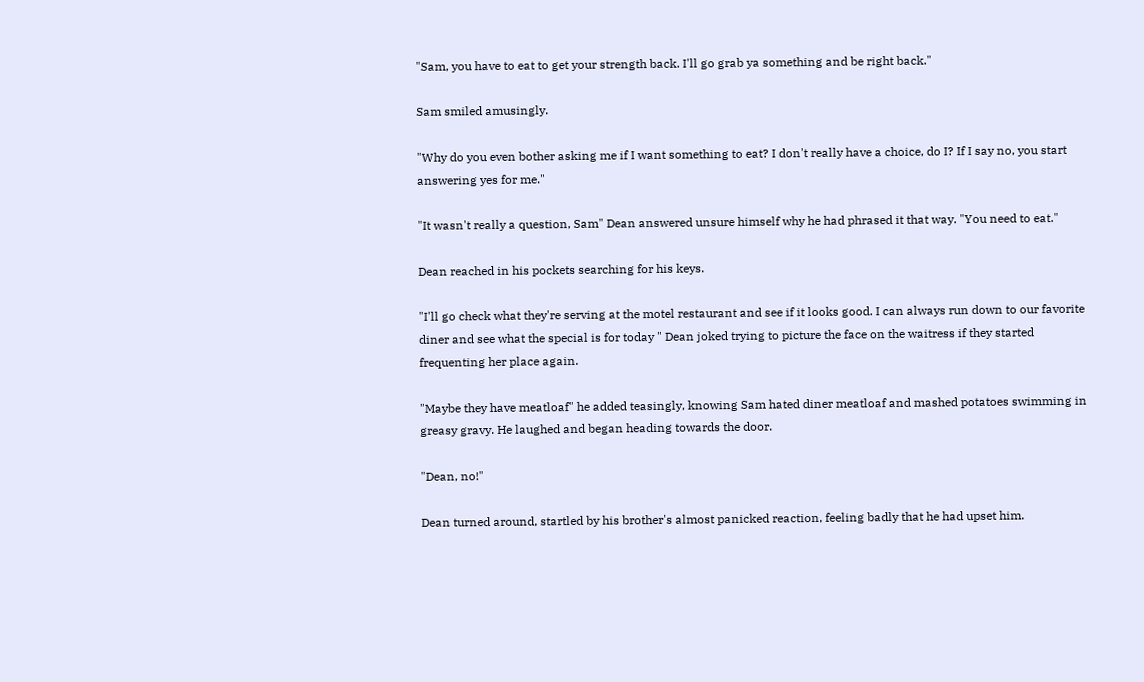"Sam, you have to eat to get your strength back. I'll go grab ya something and be right back."

Sam smiled amusingly.

"Why do you even bother asking me if I want something to eat? I don't really have a choice, do I? If I say no, you start answering yes for me."

"It wasn't really a question, Sam" Dean answered unsure himself why he had phrased it that way. "You need to eat."

Dean reached in his pockets searching for his keys.

"I'll go check what they're serving at the motel restaurant and see if it looks good. I can always run down to our favorite diner and see what the special is for today " Dean joked trying to picture the face on the waitress if they started frequenting her place again.

"Maybe they have meatloaf" he added teasingly, knowing Sam hated diner meatloaf and mashed potatoes swimming in greasy gravy. He laughed and began heading towards the door.

"Dean, no!"

Dean turned around, startled by his brother's almost panicked reaction, feeling badly that he had upset him.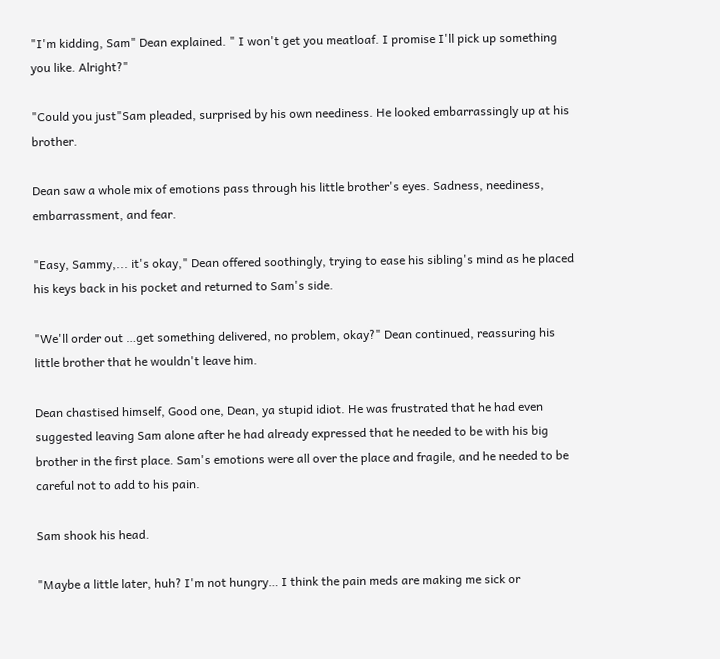"I'm kidding, Sam" Dean explained. " I won't get you meatloaf. I promise I'll pick up something you like. Alright?"

"Could you just"Sam pleaded, surprised by his own neediness. He looked embarrassingly up at his brother.

Dean saw a whole mix of emotions pass through his little brother's eyes. Sadness, neediness, embarrassment, and fear.

"Easy, Sammy,... it's okay," Dean offered soothingly, trying to ease his sibling's mind as he placed his keys back in his pocket and returned to Sam's side.

"We'll order out …get something delivered, no problem, okay?" Dean continued, reassuring his little brother that he wouldn't leave him.

Dean chastised himself, Good one, Dean, ya stupid idiot. He was frustrated that he had even suggested leaving Sam alone after he had already expressed that he needed to be with his big brother in the first place. Sam's emotions were all over the place and fragile, and he needed to be careful not to add to his pain.

Sam shook his head.

"Maybe a little later, huh? I'm not hungry… I think the pain meds are making me sick or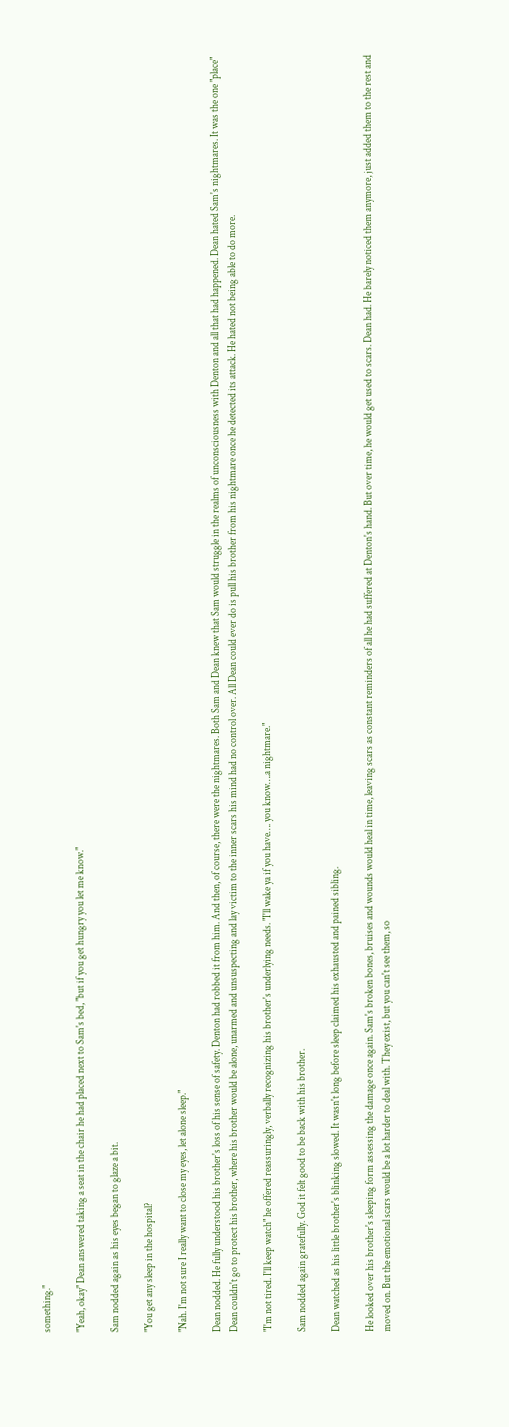something."

"Yeah, okay" Dean answered taking a seat in the chair he had placed next to Sam's bed, "but if you get hungry you let me know."

Sam nodded again as his eyes began to glaze a bit.

"You get any sleep in the hospital?

"Nah. I'm not sure I really want to close my eyes, let alone sleep."

Dean nodded. He fully understood his brother's loss of his sense of safety. Denton had robbed it from him. And then, of course, there were the nightmares. Both Sam and Dean knew that Sam would struggle in the realms of unconsciousness with Denton and all that had happened. Dean hated Sam's nightmares. It was the one "place" Dean couldn't go to protect his brother, where his brother would be alone, unarmed and unsuspecting and lay victim to the inner scars his mind had no control over. All Dean could ever do is pull his brother from his nightmare once he detected its attack. He hated not being able to do more.

"I'm not tired. I'll keep watch" he offered reassuringly, verbally recognizing his brother's underlying needs. "I'll wake ya if you have…. you know….a nightmare."

Sam nodded again gratefully. God it felt good to be back with his brother.

Dean watched as his little brother's blinking slowed. It wasn't long before sleep claimed his exhausted and pained sibling.

He looked over his brother's sleeping form assessing the damage once again. Sam's broken bones, bruises and wounds would heal in time, leaving scars as constant reminders of all he had suffered at Denton's hand. But over time, he would get used to scars. Dean had. He barely noticed them anymore, just added them to the rest and moved on. But the emotional scars would be a lot harder to deal with. They exist, but you can't see them, so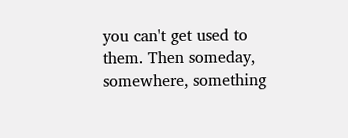you can't get used to them. Then someday, somewhere, something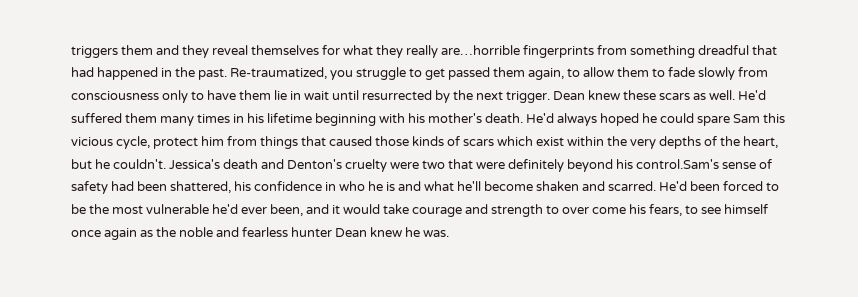triggers them and they reveal themselves for what they really are…horrible fingerprints from something dreadful that had happened in the past. Re-traumatized, you struggle to get passed them again, to allow them to fade slowly from consciousness only to have them lie in wait until resurrected by the next trigger. Dean knew these scars as well. He'd suffered them many times in his lifetime beginning with his mother's death. He'd always hoped he could spare Sam this vicious cycle, protect him from things that caused those kinds of scars which exist within the very depths of the heart, but he couldn't. Jessica's death and Denton's cruelty were two that were definitely beyond his control.Sam's sense of safety had been shattered, his confidence in who he is and what he'll become shaken and scarred. He'd been forced to be the most vulnerable he'd ever been, and it would take courage and strength to over come his fears, to see himself once again as the noble and fearless hunter Dean knew he was.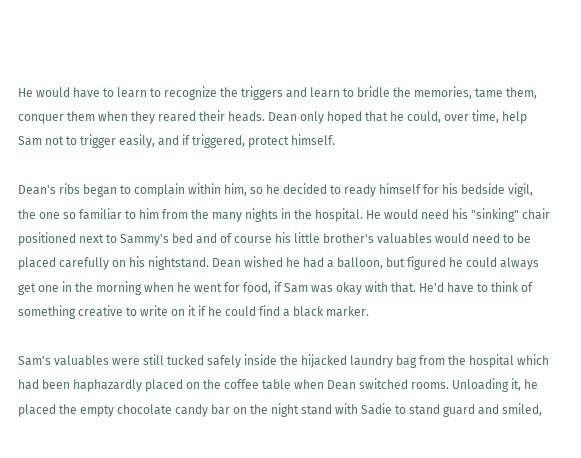He would have to learn to recognize the triggers and learn to bridle the memories, tame them, conquer them when they reared their heads. Dean only hoped that he could, over time, help Sam not to trigger easily, and if triggered, protect himself.

Dean's ribs began to complain within him, so he decided to ready himself for his bedside vigil, the one so familiar to him from the many nights in the hospital. He would need his "sinking" chair positioned next to Sammy's bed and of course his little brother's valuables would need to be placed carefully on his nightstand. Dean wished he had a balloon, but figured he could always get one in the morning when he went for food, if Sam was okay with that. He'd have to think of something creative to write on it if he could find a black marker.

Sam's valuables were still tucked safely inside the hijacked laundry bag from the hospital which had been haphazardly placed on the coffee table when Dean switched rooms. Unloading it, he placed the empty chocolate candy bar on the night stand with Sadie to stand guard and smiled,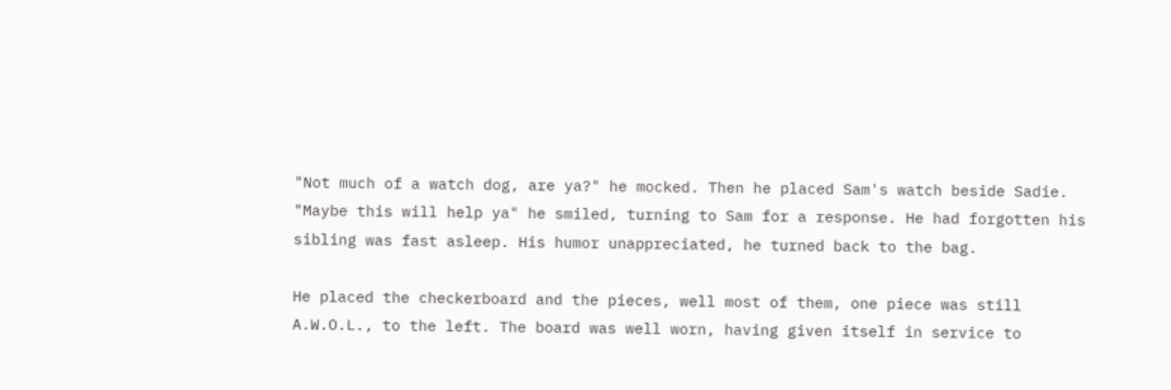"Not much of a watch dog, are ya?" he mocked. Then he placed Sam's watch beside Sadie. "Maybe this will help ya" he smiled, turning to Sam for a response. He had forgotten his sibling was fast asleep. His humor unappreciated, he turned back to the bag.

He placed the checkerboard and the pieces, well most of them, one piece was still A.W.O.L., to the left. The board was well worn, having given itself in service to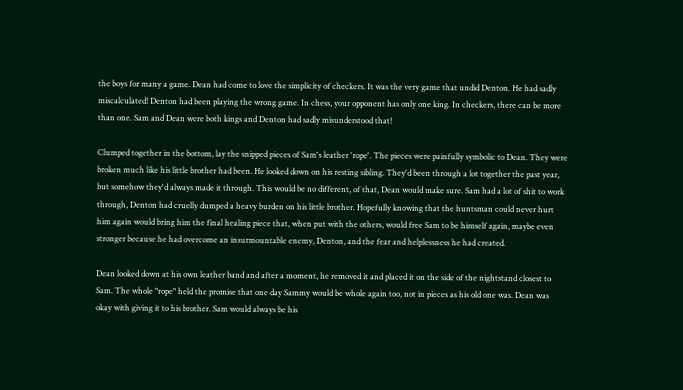the boys for many a game. Dean had come to love the simplicity of checkers. It was the very game that undid Denton. He had sadly miscalculated! Denton had been playing the wrong game. In chess, your opponent has only one king. In checkers, there can be more than one. Sam and Dean were both kings and Denton had sadly misunderstood that!

Clumped together in the bottom, lay the snipped pieces of Sam's leather 'rope'. The pieces were painfully symbolic to Dean. They were broken much like his little brother had been. He looked down on his resting sibling. They'd been through a lot together the past year, but somehow they'd always made it through. This would be no different, of that, Dean would make sure. Sam had a lot of shit to work through, Denton had cruelly dumped a heavy burden on his little brother. Hopefully knowing that the huntsman could never hurt him again would bring him the final healing piece that, when put with the others, would free Sam to be himself again, maybe even stronger because he had overcome an insurmountable enemy, Denton, and the fear and helplessness he had created.

Dean looked down at his own leather band and after a moment, he removed it and placed it on the side of the nightstand closest to Sam. The whole "rope" held the promise that one day Sammy would be whole again too, not in pieces as his old one was. Dean was okay with giving it to his brother. Sam would always be his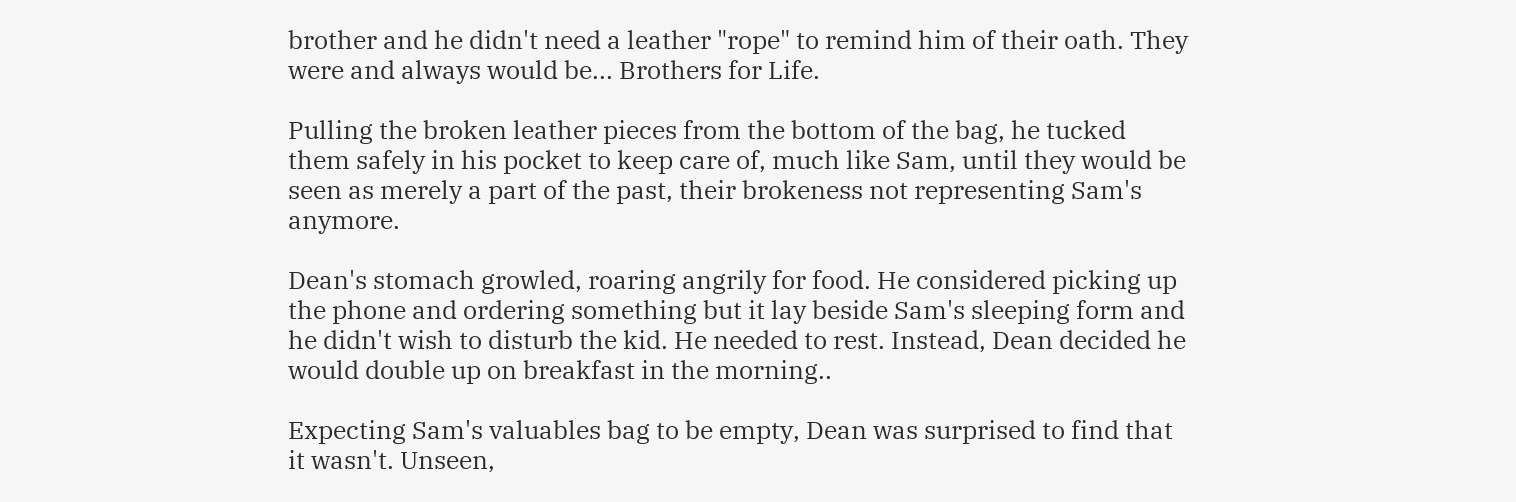brother and he didn't need a leather "rope" to remind him of their oath. They were and always would be... Brothers for Life.

Pulling the broken leather pieces from the bottom of the bag, he tucked them safely in his pocket to keep care of, much like Sam, until they would be seen as merely a part of the past, their brokeness not representing Sam's anymore.

Dean's stomach growled, roaring angrily for food. He considered picking up the phone and ordering something but it lay beside Sam's sleeping form and he didn't wish to disturb the kid. He needed to rest. Instead, Dean decided he would double up on breakfast in the morning..

Expecting Sam's valuables bag to be empty, Dean was surprised to find that it wasn't. Unseen,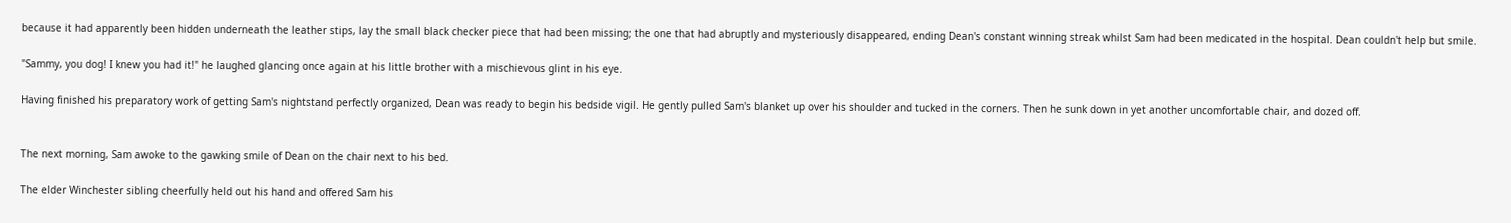because it had apparently been hidden underneath the leather stips, lay the small black checker piece that had been missing; the one that had abruptly and mysteriously disappeared, ending Dean's constant winning streak whilst Sam had been medicated in the hospital. Dean couldn't help but smile.

"Sammy, you dog! I knew you had it!" he laughed glancing once again at his little brother with a mischievous glint in his eye.

Having finished his preparatory work of getting Sam's nightstand perfectly organized, Dean was ready to begin his bedside vigil. He gently pulled Sam's blanket up over his shoulder and tucked in the corners. Then he sunk down in yet another uncomfortable chair, and dozed off.


The next morning, Sam awoke to the gawking smile of Dean on the chair next to his bed.

The elder Winchester sibling cheerfully held out his hand and offered Sam his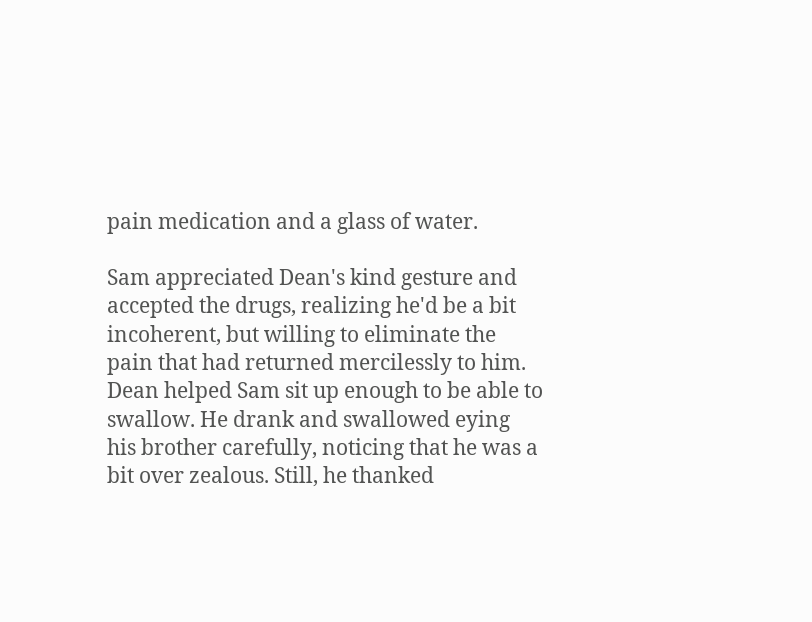pain medication and a glass of water.

Sam appreciated Dean's kind gesture and accepted the drugs, realizing he'd be a bit incoherent, but willing to eliminate the pain that had returned mercilessly to him. Dean helped Sam sit up enough to be able to swallow. He drank and swallowed eying his brother carefully, noticing that he was a bit over zealous. Still, he thanked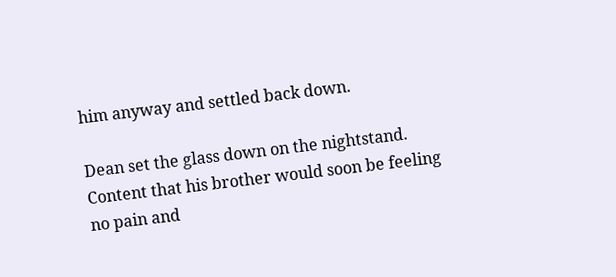him anyway and settled back down.

Dean set the glass down on the nightstand. Content that his brother would soon be feeling no pain and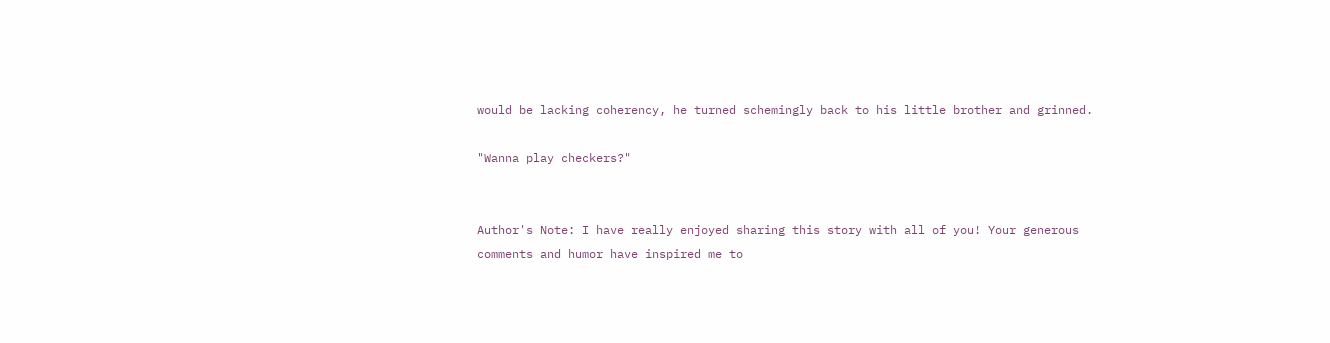would be lacking coherency, he turned schemingly back to his little brother and grinned.

"Wanna play checkers?"


Author's Note: I have really enjoyed sharing this story with all of you! Your generous comments and humor have inspired me to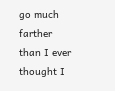go much farther than I ever thought I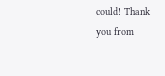could! Thank you from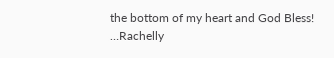the bottom of my heart and God Bless! …Rachelly